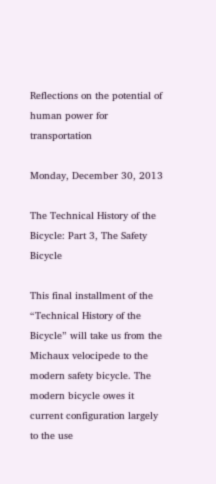Reflections on the potential of human power for transportation

Monday, December 30, 2013

The Technical History of the Bicycle: Part 3, The Safety Bicycle

This final installment of the “Technical History of the Bicycle” will take us from the Michaux velocipede to the modern safety bicycle. The modern bicycle owes it current configuration largely to the use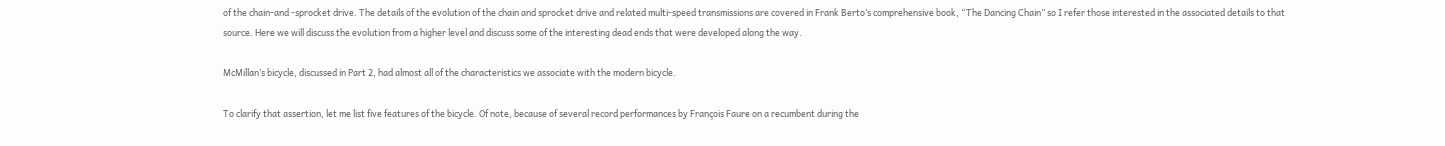of the chain-and -sprocket drive. The details of the evolution of the chain and sprocket drive and related multi-speed transmissions are covered in Frank Berto’s comprehensive book, “The Dancing Chain” so I refer those interested in the associated details to that source. Here we will discuss the evolution from a higher level and discuss some of the interesting dead ends that were developed along the way.

McMillan’s bicycle, discussed in Part 2, had almost all of the characteristics we associate with the modern bicycle.

To clarify that assertion, let me list five features of the bicycle. Of note, because of several record performances by François Faure on a recumbent during the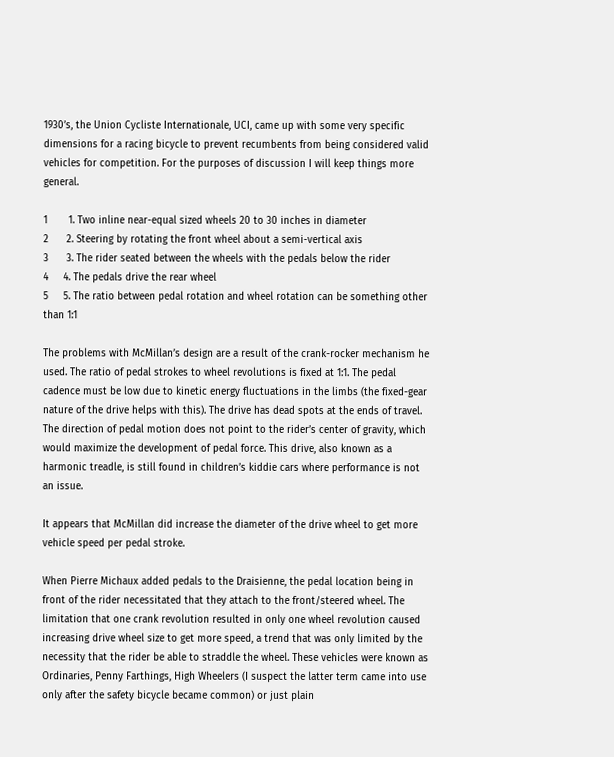1930’s, the Union Cycliste Internationale, UCI, came up with some very specific dimensions for a racing bicycle to prevent recumbents from being considered valid vehicles for competition. For the purposes of discussion I will keep things more general.

1       1. Two inline near-equal sized wheels 20 to 30 inches in diameter
2      2. Steering by rotating the front wheel about a semi-vertical axis
3      3. The rider seated between the wheels with the pedals below the rider
4     4. The pedals drive the rear wheel
5     5. The ratio between pedal rotation and wheel rotation can be something other than 1:1

The problems with McMillan’s design are a result of the crank-rocker mechanism he used. The ratio of pedal strokes to wheel revolutions is fixed at 1:1. The pedal cadence must be low due to kinetic energy fluctuations in the limbs (the fixed-gear nature of the drive helps with this). The drive has dead spots at the ends of travel. The direction of pedal motion does not point to the rider’s center of gravity, which would maximize the development of pedal force. This drive, also known as a harmonic treadle, is still found in children’s kiddie cars where performance is not an issue.

It appears that McMillan did increase the diameter of the drive wheel to get more vehicle speed per pedal stroke.

When Pierre Michaux added pedals to the Draisienne, the pedal location being in front of the rider necessitated that they attach to the front/steered wheel. The limitation that one crank revolution resulted in only one wheel revolution caused increasing drive wheel size to get more speed, a trend that was only limited by the necessity that the rider be able to straddle the wheel. These vehicles were known as Ordinaries, Penny Farthings, High Wheelers (I suspect the latter term came into use only after the safety bicycle became common) or just plain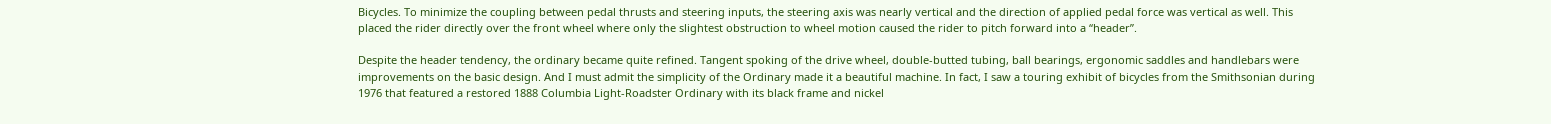Bicycles. To minimize the coupling between pedal thrusts and steering inputs, the steering axis was nearly vertical and the direction of applied pedal force was vertical as well. This placed the rider directly over the front wheel where only the slightest obstruction to wheel motion caused the rider to pitch forward into a “header”.

Despite the header tendency, the ordinary became quite refined. Tangent spoking of the drive wheel, double-butted tubing, ball bearings, ergonomic saddles and handlebars were improvements on the basic design. And I must admit the simplicity of the Ordinary made it a beautiful machine. In fact, I saw a touring exhibit of bicycles from the Smithsonian during 1976 that featured a restored 1888 Columbia Light-Roadster Ordinary with its black frame and nickel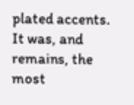plated accents. It was, and remains, the most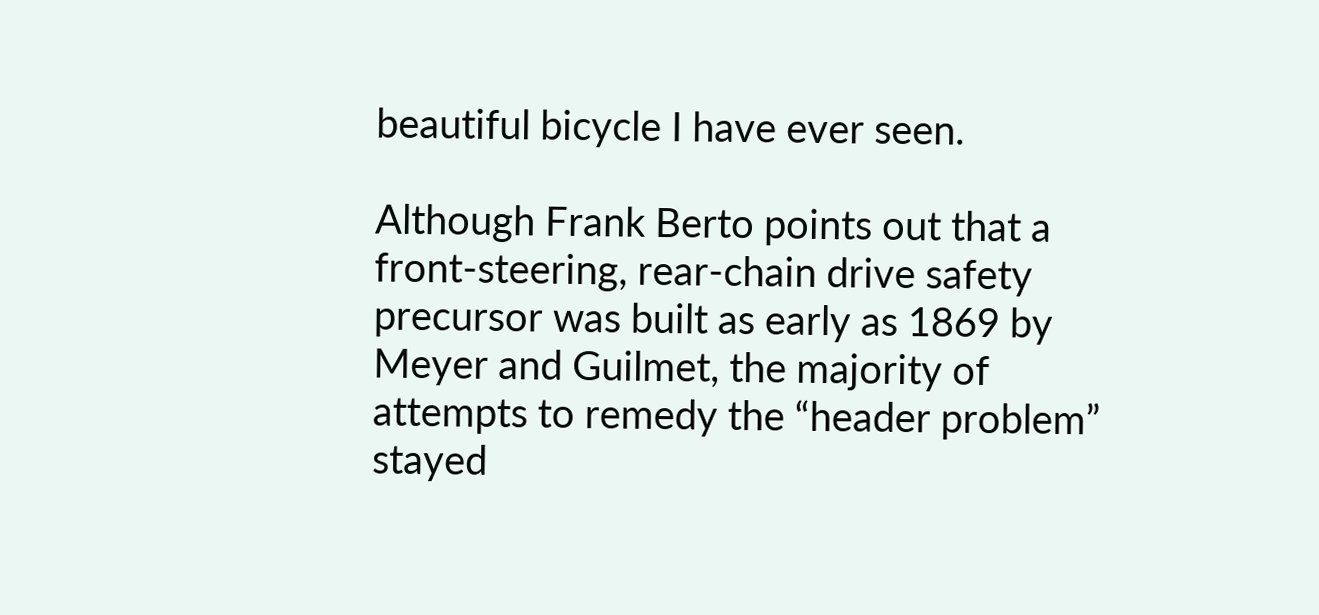beautiful bicycle I have ever seen.

Although Frank Berto points out that a front-steering, rear-chain drive safety precursor was built as early as 1869 by Meyer and Guilmet, the majority of attempts to remedy the “header problem” stayed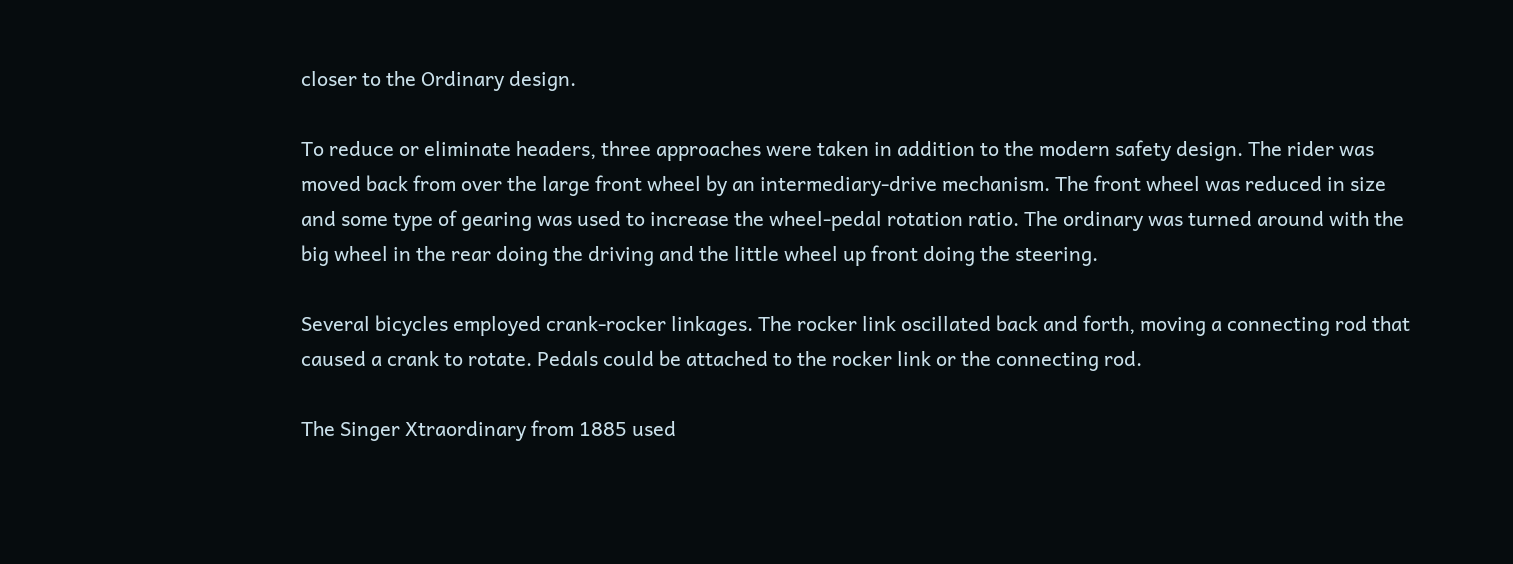closer to the Ordinary design.

To reduce or eliminate headers, three approaches were taken in addition to the modern safety design. The rider was moved back from over the large front wheel by an intermediary-drive mechanism. The front wheel was reduced in size and some type of gearing was used to increase the wheel-pedal rotation ratio. The ordinary was turned around with the big wheel in the rear doing the driving and the little wheel up front doing the steering.

Several bicycles employed crank-rocker linkages. The rocker link oscillated back and forth, moving a connecting rod that caused a crank to rotate. Pedals could be attached to the rocker link or the connecting rod.

The Singer Xtraordinary from 1885 used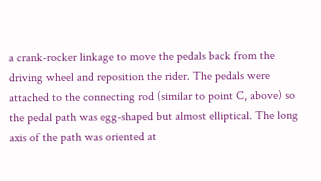a crank-rocker linkage to move the pedals back from the driving wheel and reposition the rider. The pedals were attached to the connecting rod (similar to point C, above) so the pedal path was egg-shaped but almost elliptical. The long axis of the path was oriented at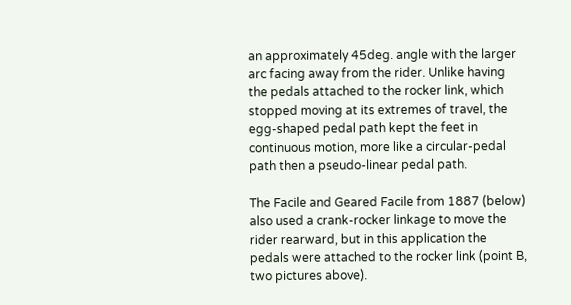an approximately 45deg. angle with the larger arc facing away from the rider. Unlike having the pedals attached to the rocker link, which stopped moving at its extremes of travel, the egg-shaped pedal path kept the feet in continuous motion, more like a circular-pedal path then a pseudo-linear pedal path.

The Facile and Geared Facile from 1887 (below) also used a crank-rocker linkage to move the rider rearward, but in this application the pedals were attached to the rocker link (point B, two pictures above).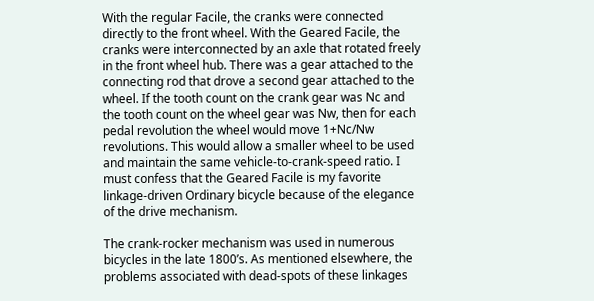With the regular Facile, the cranks were connected directly to the front wheel. With the Geared Facile, the cranks were interconnected by an axle that rotated freely in the front wheel hub. There was a gear attached to the connecting rod that drove a second gear attached to the wheel. If the tooth count on the crank gear was Nc and the tooth count on the wheel gear was Nw, then for each pedal revolution the wheel would move 1+Nc/Nw revolutions. This would allow a smaller wheel to be used and maintain the same vehicle-to-crank-speed ratio. I must confess that the Geared Facile is my favorite linkage-driven Ordinary bicycle because of the elegance of the drive mechanism.

The crank-rocker mechanism was used in numerous bicycles in the late 1800’s. As mentioned elsewhere, the problems associated with dead-spots of these linkages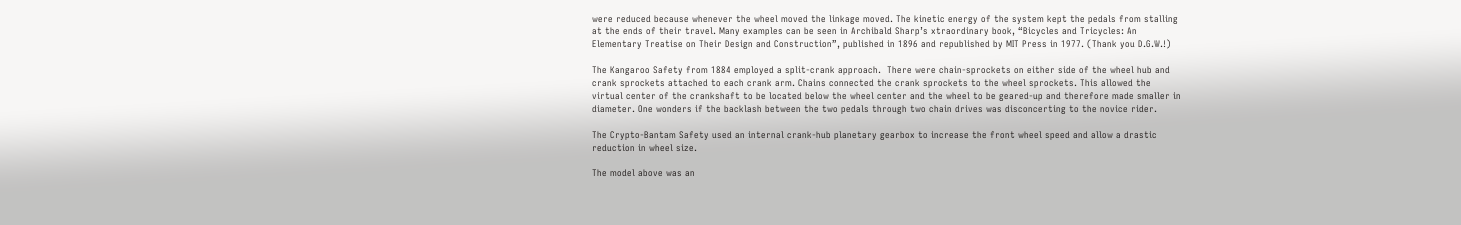were reduced because whenever the wheel moved the linkage moved. The kinetic energy of the system kept the pedals from stalling at the ends of their travel. Many examples can be seen in Archibald Sharp’s xtraordinary book, “Bicycles and Tricycles: An Elementary Treatise on Their Design and Construction”, published in 1896 and republished by MIT Press in 1977. (Thank you D.G.W.!)

The Kangaroo Safety from 1884 employed a split-crank approach.  There were chain-sprockets on either side of the wheel hub and crank sprockets attached to each crank arm. Chains connected the crank sprockets to the wheel sprockets. This allowed the virtual center of the crankshaft to be located below the wheel center and the wheel to be geared-up and therefore made smaller in diameter. One wonders if the backlash between the two pedals through two chain drives was disconcerting to the novice rider.

The Crypto-Bantam Safety used an internal crank-hub planetary gearbox to increase the front wheel speed and allow a drastic reduction in wheel size.

The model above was an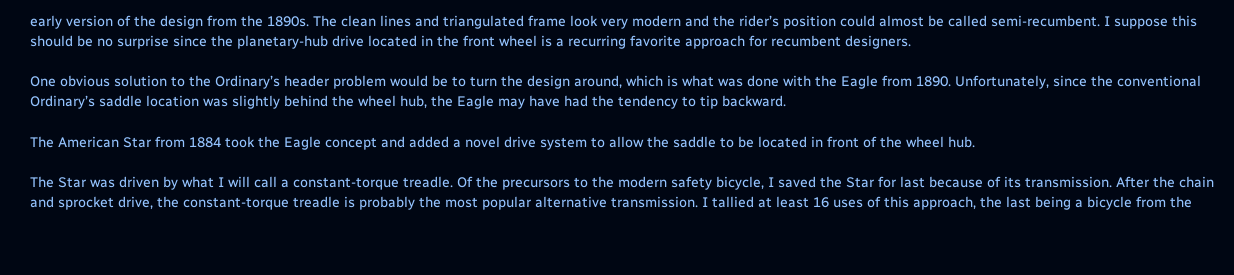early version of the design from the 1890s. The clean lines and triangulated frame look very modern and the rider’s position could almost be called semi-recumbent. I suppose this should be no surprise since the planetary-hub drive located in the front wheel is a recurring favorite approach for recumbent designers.

One obvious solution to the Ordinary’s header problem would be to turn the design around, which is what was done with the Eagle from 1890. Unfortunately, since the conventional Ordinary’s saddle location was slightly behind the wheel hub, the Eagle may have had the tendency to tip backward.

The American Star from 1884 took the Eagle concept and added a novel drive system to allow the saddle to be located in front of the wheel hub.

The Star was driven by what I will call a constant-torque treadle. Of the precursors to the modern safety bicycle, I saved the Star for last because of its transmission. After the chain and sprocket drive, the constant-torque treadle is probably the most popular alternative transmission. I tallied at least 16 uses of this approach, the last being a bicycle from the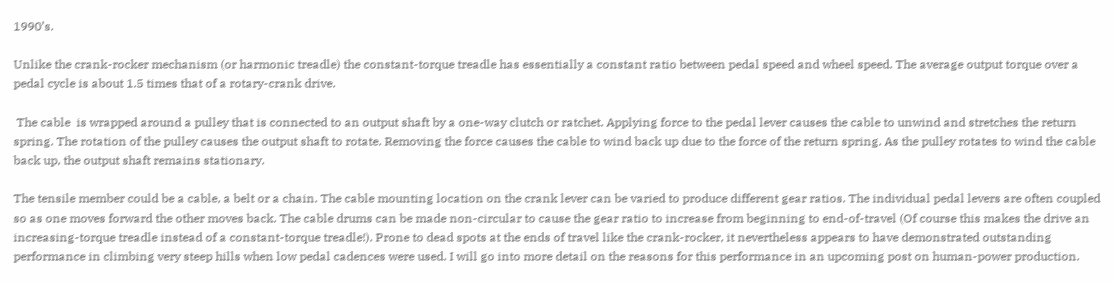1990’s.

Unlike the crank-rocker mechanism (or harmonic treadle) the constant-torque treadle has essentially a constant ratio between pedal speed and wheel speed. The average output torque over a pedal cycle is about 1.5 times that of a rotary-crank drive.

 The cable  is wrapped around a pulley that is connected to an output shaft by a one-way clutch or ratchet. Applying force to the pedal lever causes the cable to unwind and stretches the return spring. The rotation of the pulley causes the output shaft to rotate. Removing the force causes the cable to wind back up due to the force of the return spring. As the pulley rotates to wind the cable back up, the output shaft remains stationary.

The tensile member could be a cable, a belt or a chain. The cable mounting location on the crank lever can be varied to produce different gear ratios. The individual pedal levers are often coupled so as one moves forward the other moves back. The cable drums can be made non-circular to cause the gear ratio to increase from beginning to end-of-travel (Of course this makes the drive an increasing-torque treadle instead of a constant-torque treadle!). Prone to dead spots at the ends of travel like the crank-rocker, it nevertheless appears to have demonstrated outstanding performance in climbing very steep hills when low pedal cadences were used. I will go into more detail on the reasons for this performance in an upcoming post on human-power production.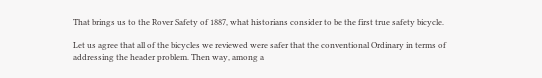That brings us to the Rover Safety of 1887, what historians consider to be the first true safety bicycle.

Let us agree that all of the bicycles we reviewed were safer that the conventional Ordinary in terms of addressing the header problem. Then way, among a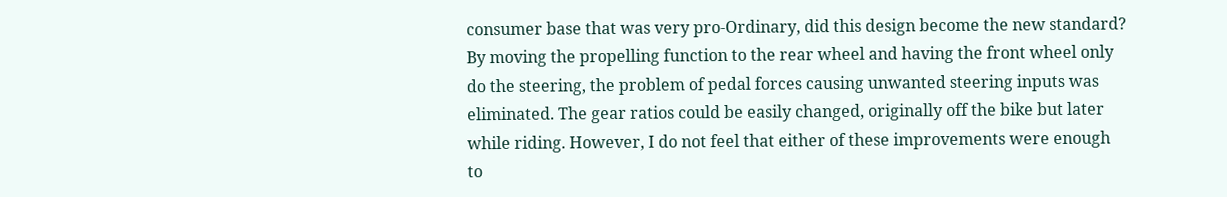consumer base that was very pro-Ordinary, did this design become the new standard? By moving the propelling function to the rear wheel and having the front wheel only do the steering, the problem of pedal forces causing unwanted steering inputs was eliminated. The gear ratios could be easily changed, originally off the bike but later while riding. However, I do not feel that either of these improvements were enough to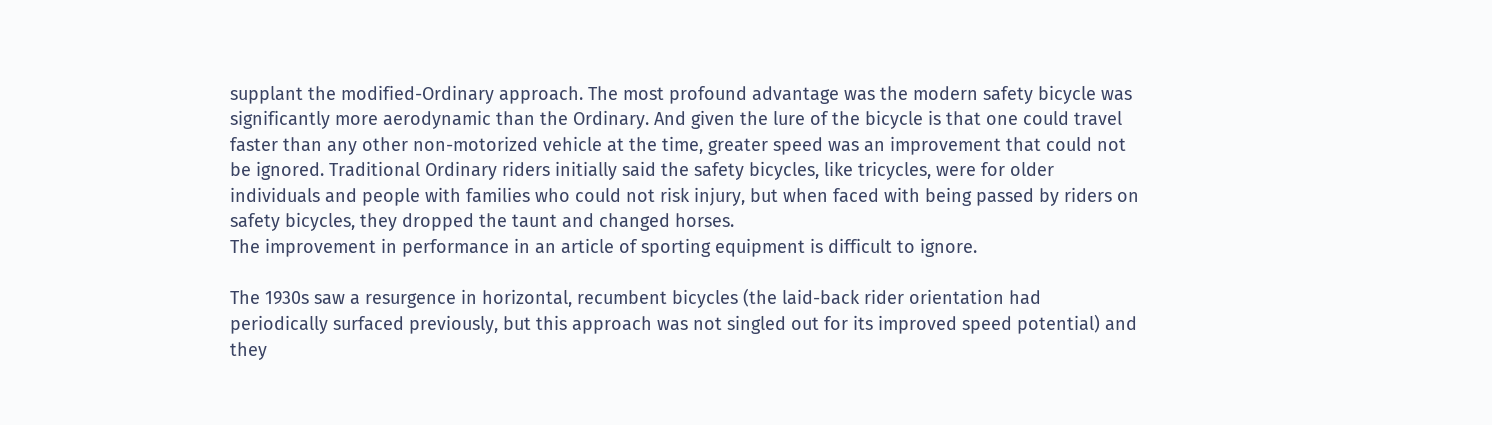supplant the modified-Ordinary approach. The most profound advantage was the modern safety bicycle was significantly more aerodynamic than the Ordinary. And given the lure of the bicycle is that one could travel faster than any other non-motorized vehicle at the time, greater speed was an improvement that could not be ignored. Traditional Ordinary riders initially said the safety bicycles, like tricycles, were for older individuals and people with families who could not risk injury, but when faced with being passed by riders on safety bicycles, they dropped the taunt and changed horses.
The improvement in performance in an article of sporting equipment is difficult to ignore.

The 1930s saw a resurgence in horizontal, recumbent bicycles (the laid-back rider orientation had periodically surfaced previously, but this approach was not singled out for its improved speed potential) and they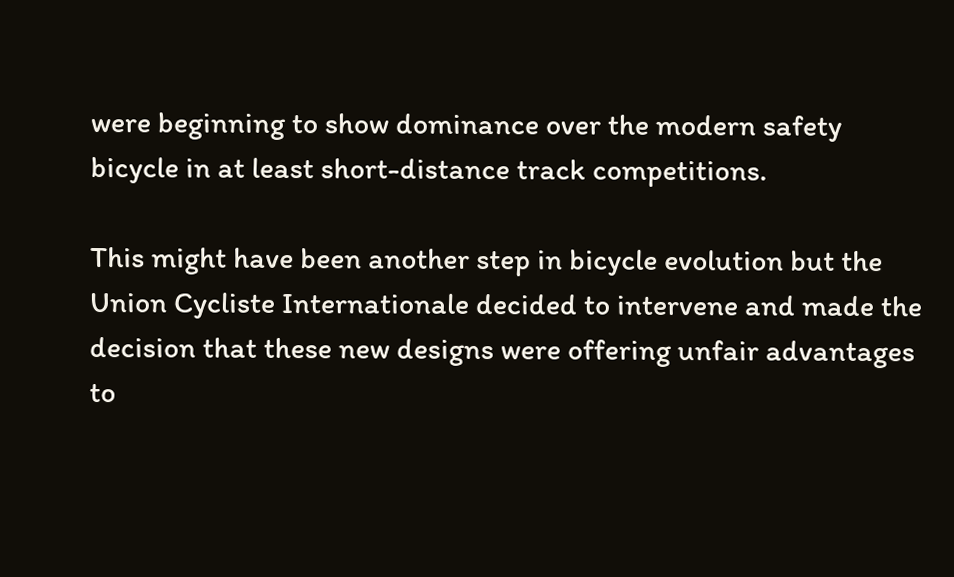were beginning to show dominance over the modern safety bicycle in at least short-distance track competitions.

This might have been another step in bicycle evolution but the Union Cycliste Internationale decided to intervene and made the decision that these new designs were offering unfair advantages to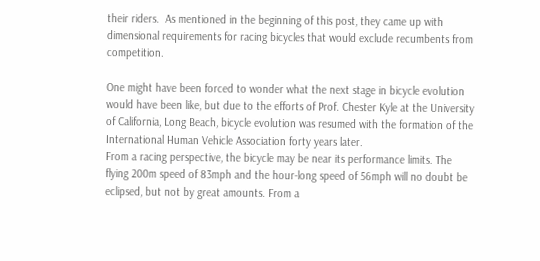their riders.  As mentioned in the beginning of this post, they came up with dimensional requirements for racing bicycles that would exclude recumbents from competition.

One might have been forced to wonder what the next stage in bicycle evolution would have been like, but due to the efforts of Prof. Chester Kyle at the University of California, Long Beach, bicycle evolution was resumed with the formation of the International Human Vehicle Association forty years later.
From a racing perspective, the bicycle may be near its performance limits. The flying 200m speed of 83mph and the hour-long speed of 56mph will no doubt be eclipsed, but not by great amounts. From a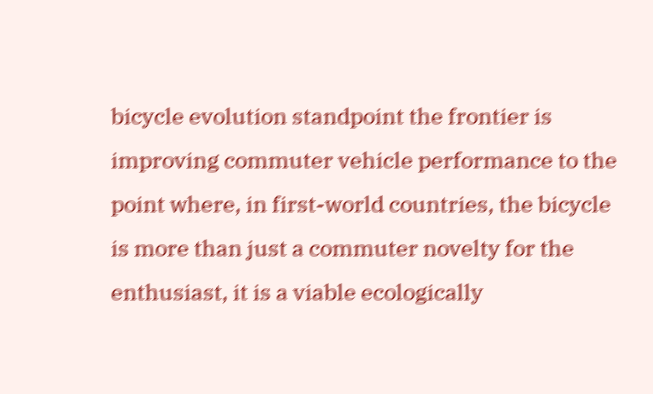bicycle evolution standpoint the frontier is improving commuter vehicle performance to the point where, in first-world countries, the bicycle is more than just a commuter novelty for the enthusiast, it is a viable ecologically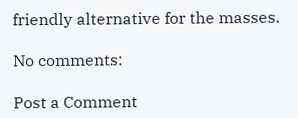friendly alternative for the masses.

No comments:

Post a Comment